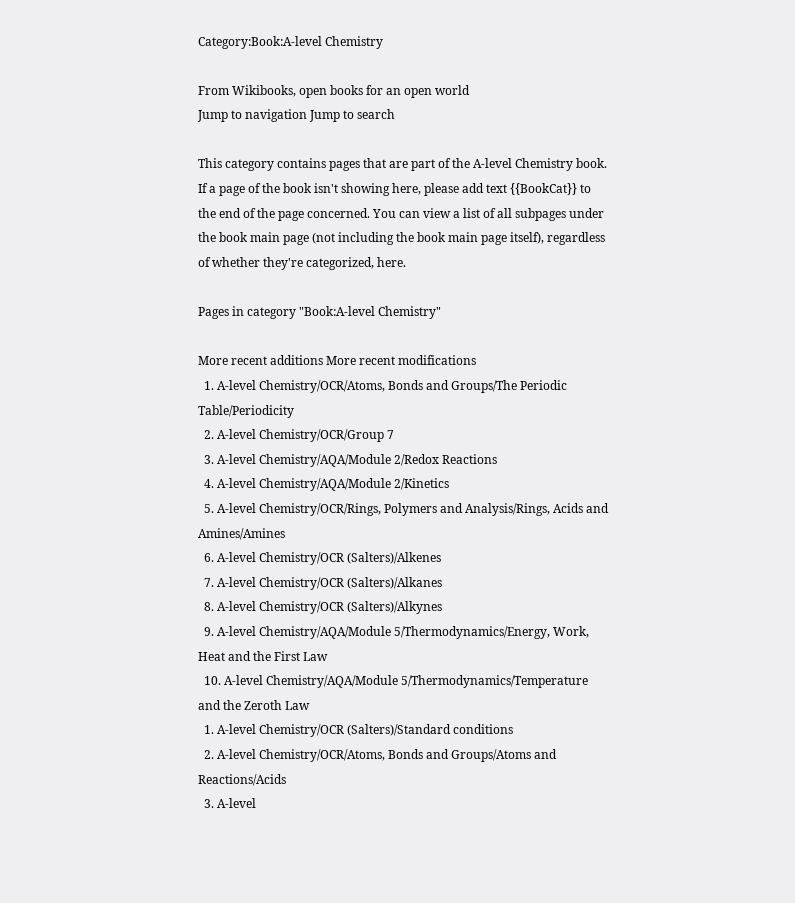Category:Book:A-level Chemistry

From Wikibooks, open books for an open world
Jump to navigation Jump to search

This category contains pages that are part of the A-level Chemistry book. If a page of the book isn't showing here, please add text {{BookCat}} to the end of the page concerned. You can view a list of all subpages under the book main page (not including the book main page itself), regardless of whether they're categorized, here.

Pages in category "Book:A-level Chemistry"

More recent additions More recent modifications
  1. A-level Chemistry/OCR/Atoms, Bonds and Groups/The Periodic Table/Periodicity
  2. A-level Chemistry/OCR/Group 7
  3. A-level Chemistry/AQA/Module 2/Redox Reactions
  4. A-level Chemistry/AQA/Module 2/Kinetics
  5. A-level Chemistry/OCR/Rings, Polymers and Analysis/Rings, Acids and Amines/Amines
  6. A-level Chemistry/OCR (Salters)/Alkenes
  7. A-level Chemistry/OCR (Salters)/Alkanes
  8. A-level Chemistry/OCR (Salters)/Alkynes
  9. A-level Chemistry/AQA/Module 5/Thermodynamics/Energy, Work, Heat and the First Law
  10. A-level Chemistry/AQA/Module 5/Thermodynamics/Temperature and the Zeroth Law
  1. A-level Chemistry/OCR (Salters)/Standard conditions
  2. A-level Chemistry/OCR/Atoms, Bonds and Groups/Atoms and Reactions/Acids
  3. A-level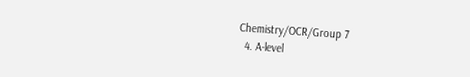Chemistry/OCR/Group 7
  4. A-level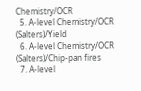Chemistry/OCR
  5. A-level Chemistry/OCR (Salters)/Yield
  6. A-level Chemistry/OCR (Salters)/Chip-pan fires
  7. A-level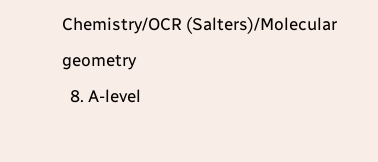Chemistry/OCR (Salters)/Molecular geometry
  8. A-level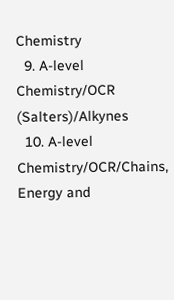Chemistry
  9. A-level Chemistry/OCR (Salters)/Alkynes
  10. A-level Chemistry/OCR/Chains, Energy and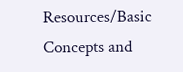Resources/Basic Concepts and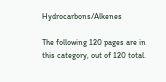Hydrocarbons/Alkenes

The following 120 pages are in this category, out of 120 total.